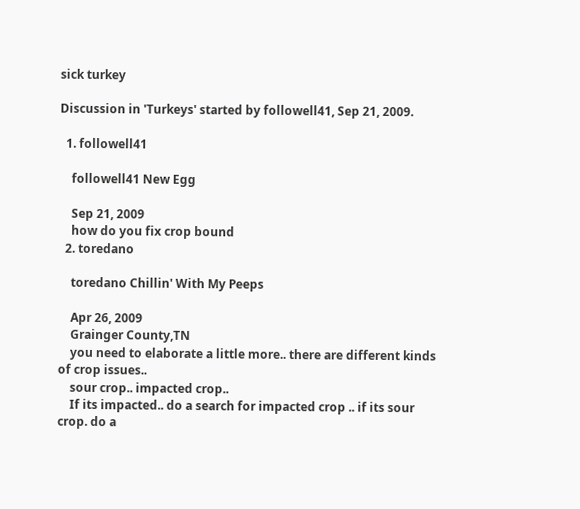sick turkey

Discussion in 'Turkeys' started by followell41, Sep 21, 2009.

  1. followell41

    followell41 New Egg

    Sep 21, 2009
    how do you fix crop bound
  2. toredano

    toredano Chillin' With My Peeps

    Apr 26, 2009
    Grainger County,TN
    you need to elaborate a little more.. there are different kinds of crop issues..
    sour crop.. impacted crop..
    If its impacted.. do a search for impacted crop .. if its sour crop. do a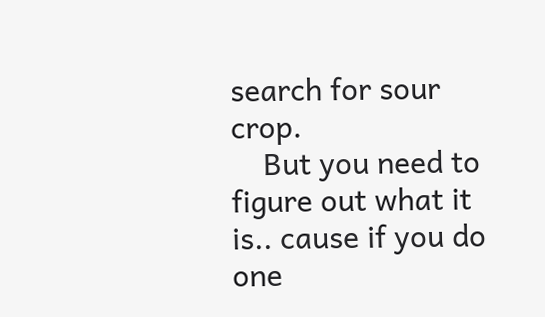search for sour crop.
    But you need to figure out what it is.. cause if you do one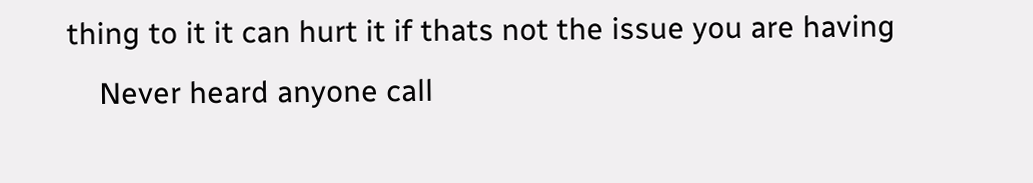thing to it it can hurt it if thats not the issue you are having
    Never heard anyone call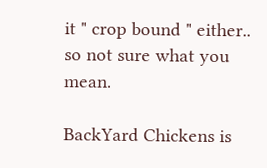it " crop bound " either.. so not sure what you mean.

BackYard Chickens is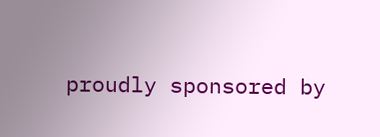proudly sponsored by